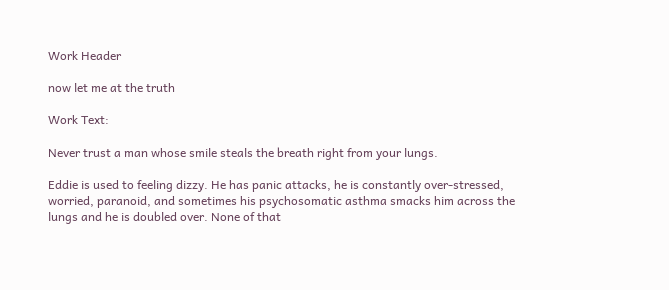Work Header

now let me at the truth

Work Text:

Never trust a man whose smile steals the breath right from your lungs.

Eddie is used to feeling dizzy. He has panic attacks, he is constantly over-stressed, worried, paranoid, and sometimes his psychosomatic asthma smacks him across the lungs and he is doubled over. None of that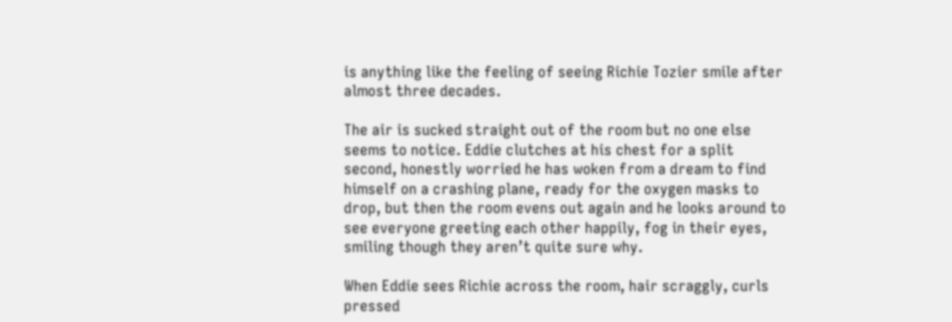is anything like the feeling of seeing Richie Tozier smile after almost three decades.

The air is sucked straight out of the room but no one else seems to notice. Eddie clutches at his chest for a split second, honestly worried he has woken from a dream to find himself on a crashing plane, ready for the oxygen masks to drop, but then the room evens out again and he looks around to see everyone greeting each other happily, fog in their eyes, smiling though they aren’t quite sure why.

When Eddie sees Richie across the room, hair scraggly, curls pressed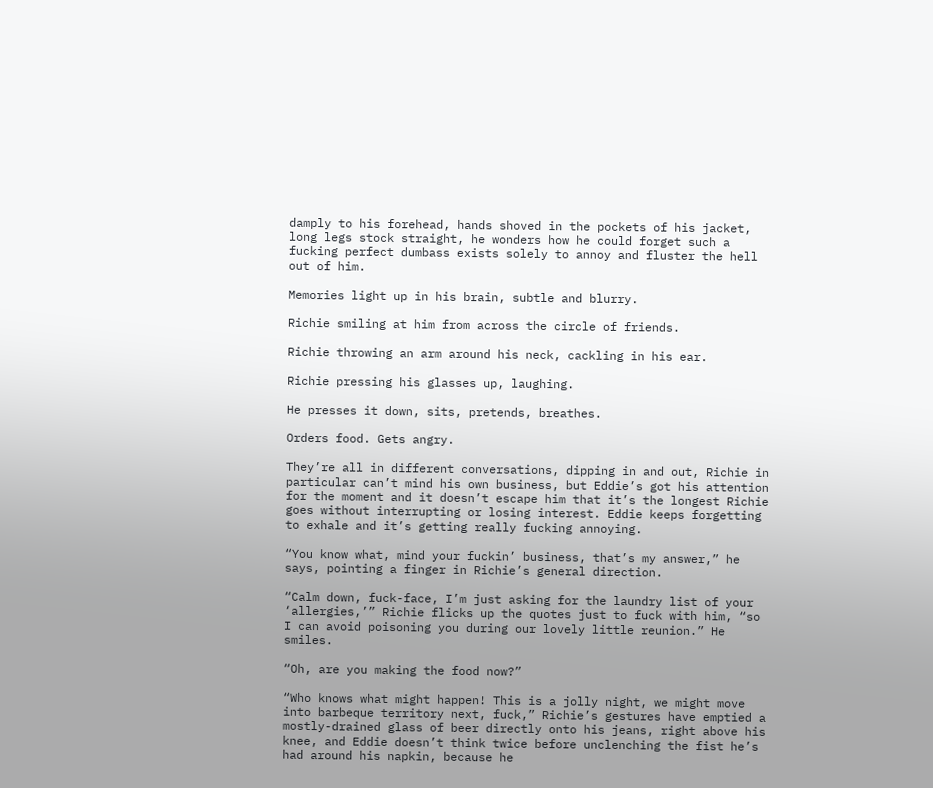damply to his forehead, hands shoved in the pockets of his jacket, long legs stock straight, he wonders how he could forget such a fucking perfect dumbass exists solely to annoy and fluster the hell out of him.

Memories light up in his brain, subtle and blurry.

Richie smiling at him from across the circle of friends.

Richie throwing an arm around his neck, cackling in his ear.

Richie pressing his glasses up, laughing.

He presses it down, sits, pretends, breathes.

Orders food. Gets angry.

They’re all in different conversations, dipping in and out, Richie in particular can’t mind his own business, but Eddie’s got his attention for the moment and it doesn’t escape him that it’s the longest Richie goes without interrupting or losing interest. Eddie keeps forgetting to exhale and it’s getting really fucking annoying.

“You know what, mind your fuckin’ business, that’s my answer,” he says, pointing a finger in Richie’s general direction.

“Calm down, fuck-face, I’m just asking for the laundry list of your ‘allergies,’” Richie flicks up the quotes just to fuck with him, “so I can avoid poisoning you during our lovely little reunion.” He smiles.

“Oh, are you making the food now?”

“Who knows what might happen! This is a jolly night, we might move into barbeque territory next, fuck,” Richie’s gestures have emptied a mostly-drained glass of beer directly onto his jeans, right above his knee, and Eddie doesn’t think twice before unclenching the fist he’s had around his napkin, because he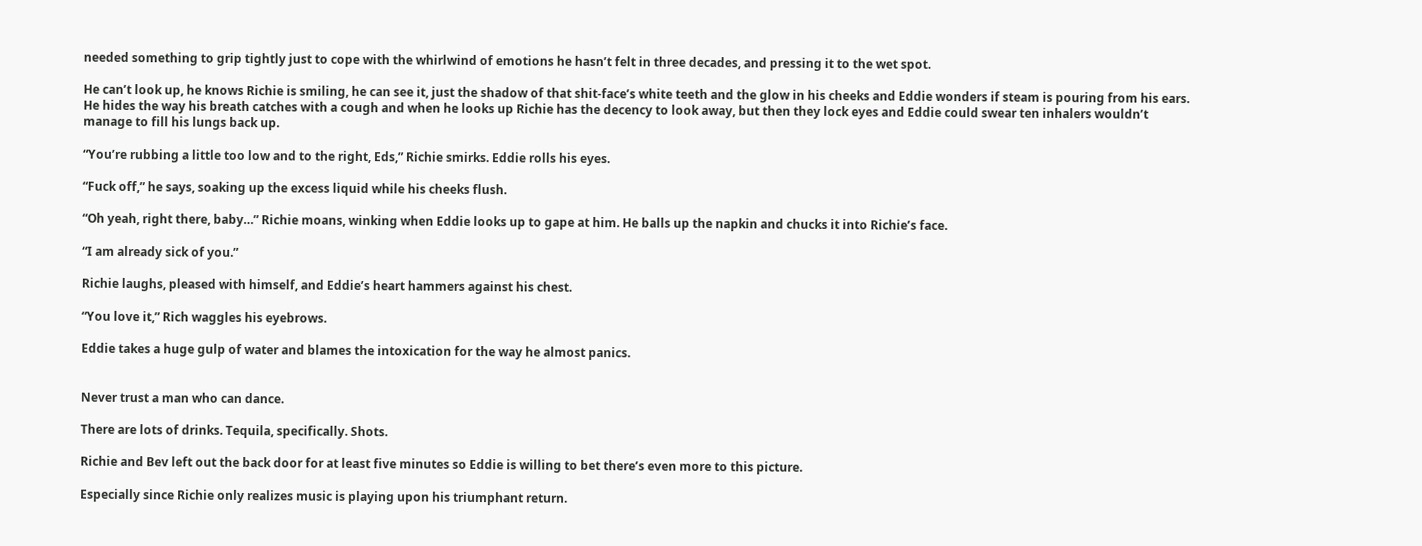needed something to grip tightly just to cope with the whirlwind of emotions he hasn’t felt in three decades, and pressing it to the wet spot.

He can’t look up, he knows Richie is smiling, he can see it, just the shadow of that shit-face’s white teeth and the glow in his cheeks and Eddie wonders if steam is pouring from his ears. He hides the way his breath catches with a cough and when he looks up Richie has the decency to look away, but then they lock eyes and Eddie could swear ten inhalers wouldn’t manage to fill his lungs back up.

“You’re rubbing a little too low and to the right, Eds,” Richie smirks. Eddie rolls his eyes.

“Fuck off,” he says, soaking up the excess liquid while his cheeks flush.

“Oh yeah, right there, baby…” Richie moans, winking when Eddie looks up to gape at him. He balls up the napkin and chucks it into Richie’s face.

“I am already sick of you.”

Richie laughs, pleased with himself, and Eddie’s heart hammers against his chest.

“You love it,” Rich waggles his eyebrows.

Eddie takes a huge gulp of water and blames the intoxication for the way he almost panics.


Never trust a man who can dance.

There are lots of drinks. Tequila, specifically. Shots.

Richie and Bev left out the back door for at least five minutes so Eddie is willing to bet there’s even more to this picture.

Especially since Richie only realizes music is playing upon his triumphant return.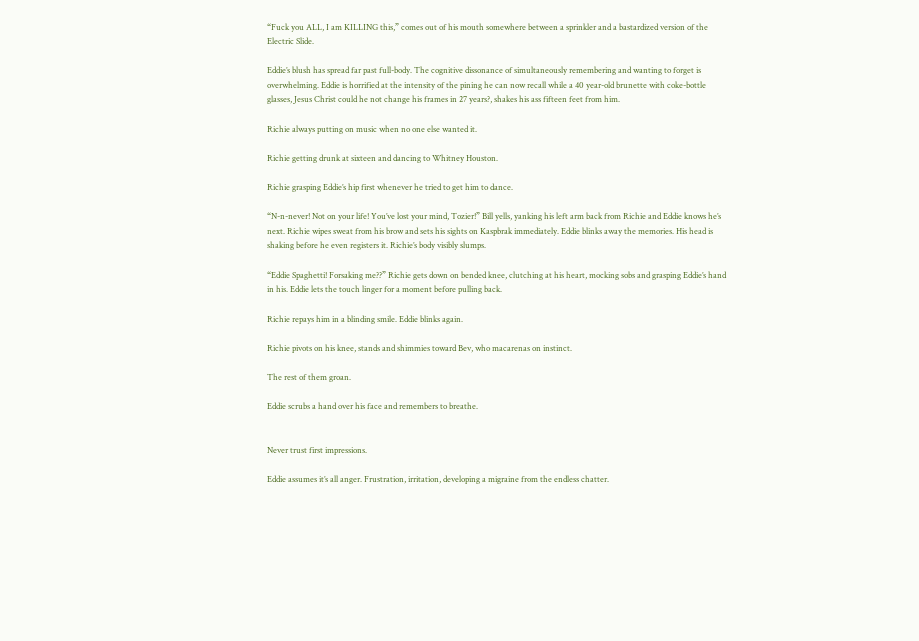“Fuck you ALL, I am KILLING this,” comes out of his mouth somewhere between a sprinkler and a bastardized version of the Electric Slide.

Eddie’s blush has spread far past full-body. The cognitive dissonance of simultaneously remembering and wanting to forget is overwhelming. Eddie is horrified at the intensity of the pining he can now recall while a 40 year-old brunette with coke-bottle glasses, Jesus Christ could he not change his frames in 27 years?, shakes his ass fifteen feet from him.

Richie always putting on music when no one else wanted it.

Richie getting drunk at sixteen and dancing to Whitney Houston.

Richie grasping Eddie’s hip first whenever he tried to get him to dance.

“N-n-never! Not on your life! You’ve lost your mind, Tozier!” Bill yells, yanking his left arm back from Richie and Eddie knows he’s next. Richie wipes sweat from his brow and sets his sights on Kaspbrak immediately. Eddie blinks away the memories. His head is shaking before he even registers it. Richie’s body visibly slumps.

“Eddie Spaghetti! Forsaking me??” Richie gets down on bended knee, clutching at his heart, mocking sobs and grasping Eddie’s hand in his. Eddie lets the touch linger for a moment before pulling back.

Richie repays him in a blinding smile. Eddie blinks again.

Richie pivots on his knee, stands and shimmies toward Bev, who macarenas on instinct.

The rest of them groan.

Eddie scrubs a hand over his face and remembers to breathe.


Never trust first impressions.

Eddie assumes it’s all anger. Frustration, irritation, developing a migraine from the endless chatter.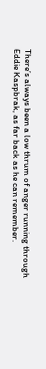There’s always been a low thrum of anger running through Eddie Kaspbrak, as far back as he can remember.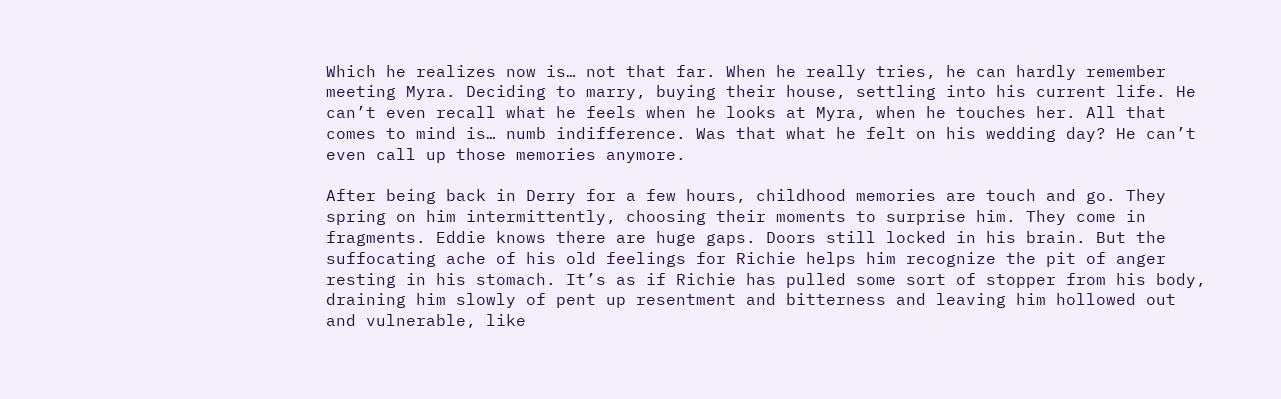Which he realizes now is… not that far. When he really tries, he can hardly remember meeting Myra. Deciding to marry, buying their house, settling into his current life. He can’t even recall what he feels when he looks at Myra, when he touches her. All that comes to mind is… numb indifference. Was that what he felt on his wedding day? He can’t even call up those memories anymore.

After being back in Derry for a few hours, childhood memories are touch and go. They spring on him intermittently, choosing their moments to surprise him. They come in fragments. Eddie knows there are huge gaps. Doors still locked in his brain. But the suffocating ache of his old feelings for Richie helps him recognize the pit of anger resting in his stomach. It’s as if Richie has pulled some sort of stopper from his body, draining him slowly of pent up resentment and bitterness and leaving him hollowed out and vulnerable, like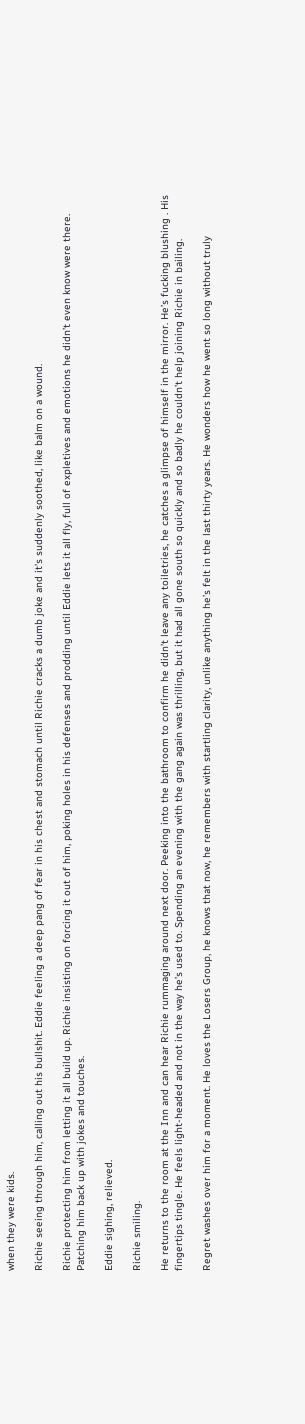when they were kids.

Richie seeing through him, calling out his bullshit. Eddie feeling a deep pang of fear in his chest and stomach until Richie cracks a dumb joke and it’s suddenly soothed, like balm on a wound.

Richie protecting him from letting it all build up. Richie insisting on forcing it out of him, poking holes in his defenses and prodding until Eddie lets it all fly, full of expletives and emotions he didn’t even know were there. Patching him back up with jokes and touches.

Eddie sighing, relieved.

Richie smiling.

He returns to the room at the Inn and can hear Richie rummaging around next door. Peeking into the bathroom to confirm he didn’t leave any toiletries, he catches a glimpse of himself in the mirror. He’s fucking blushing . His fingertips tingle. He feels light-headed and not in the way he’s used to. Spending an evening with the gang again was thrilling, but it had all gone south so quickly and so badly he couldn’t help joining Richie in bailing.

Regret washes over him for a moment. He loves the Losers Group, he knows that now, he remembers with startling clarity, unlike anything he’s felt in the last thirty years. He wonders how he went so long without truly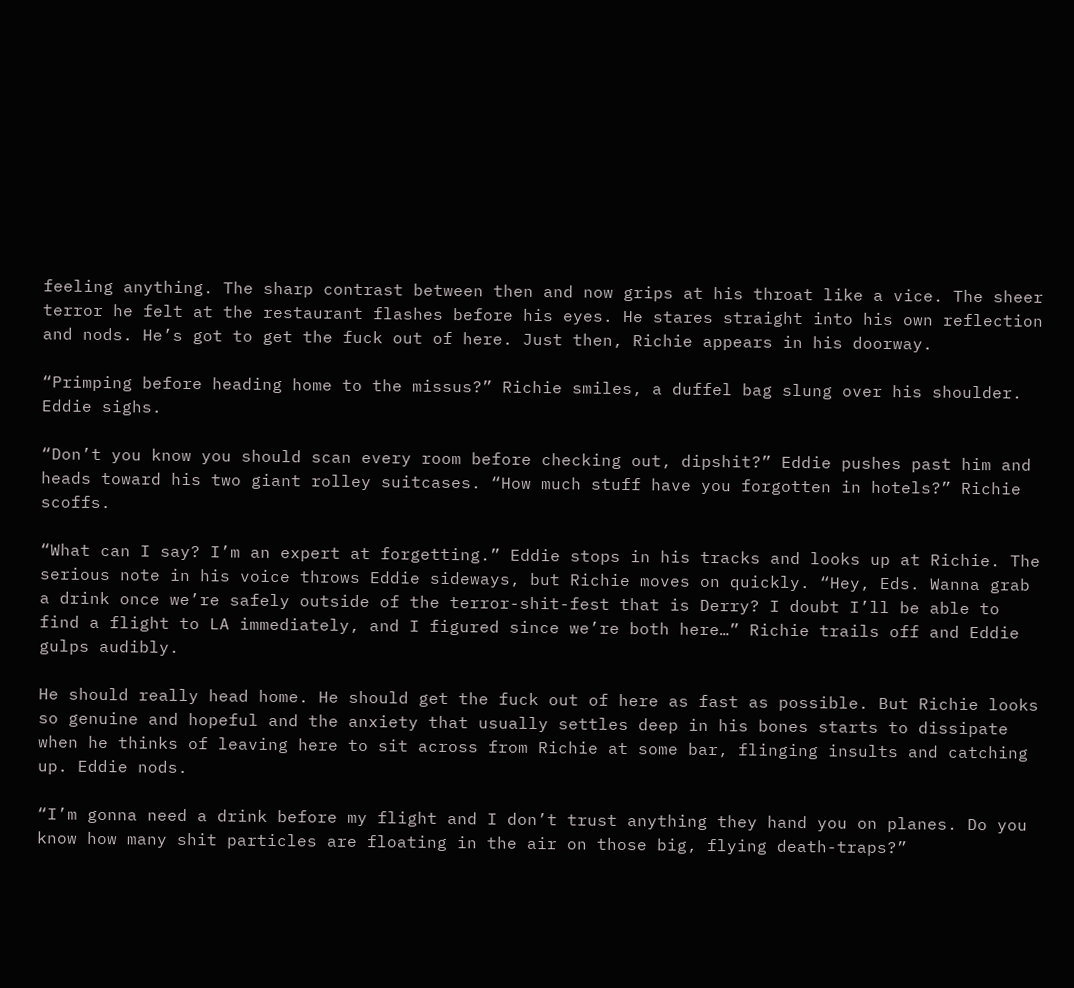feeling anything. The sharp contrast between then and now grips at his throat like a vice. The sheer terror he felt at the restaurant flashes before his eyes. He stares straight into his own reflection and nods. He’s got to get the fuck out of here. Just then, Richie appears in his doorway.

“Primping before heading home to the missus?” Richie smiles, a duffel bag slung over his shoulder. Eddie sighs.

“Don’t you know you should scan every room before checking out, dipshit?” Eddie pushes past him and heads toward his two giant rolley suitcases. “How much stuff have you forgotten in hotels?” Richie scoffs.

“What can I say? I’m an expert at forgetting.” Eddie stops in his tracks and looks up at Richie. The serious note in his voice throws Eddie sideways, but Richie moves on quickly. “Hey, Eds. Wanna grab a drink once we’re safely outside of the terror-shit-fest that is Derry? I doubt I’ll be able to find a flight to LA immediately, and I figured since we’re both here…” Richie trails off and Eddie gulps audibly.

He should really head home. He should get the fuck out of here as fast as possible. But Richie looks so genuine and hopeful and the anxiety that usually settles deep in his bones starts to dissipate when he thinks of leaving here to sit across from Richie at some bar, flinging insults and catching up. Eddie nods.

“I’m gonna need a drink before my flight and I don’t trust anything they hand you on planes. Do you know how many shit particles are floating in the air on those big, flying death-traps?”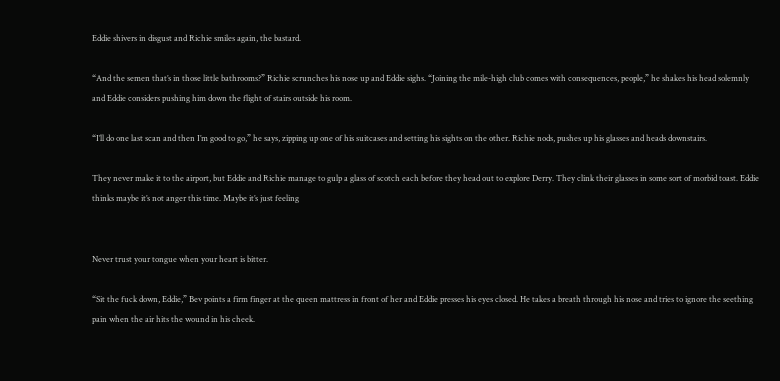Eddie shivers in disgust and Richie smiles again, the bastard.

“And the semen that’s in those little bathrooms?” Richie scrunches his nose up and Eddie sighs. “Joining the mile-high club comes with consequences, people,” he shakes his head solemnly and Eddie considers pushing him down the flight of stairs outside his room.

“I’ll do one last scan and then I’m good to go,” he says, zipping up one of his suitcases and setting his sights on the other. Richie nods, pushes up his glasses and heads downstairs.

They never make it to the airport, but Eddie and Richie manage to gulp a glass of scotch each before they head out to explore Derry. They clink their glasses in some sort of morbid toast. Eddie thinks maybe it’s not anger this time. Maybe it’s just feeling


Never trust your tongue when your heart is bitter.

“Sit the fuck down, Eddie,” Bev points a firm finger at the queen mattress in front of her and Eddie presses his eyes closed. He takes a breath through his nose and tries to ignore the seething pain when the air hits the wound in his cheek.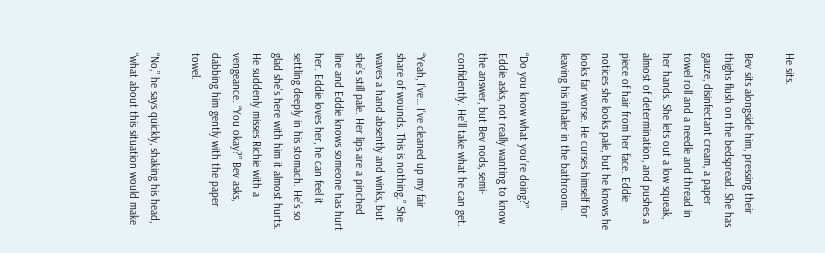He sits.

Bev sits alongside him, pressing their thighs flush on the bedspread. She has gauze, disinfectant cream, a paper towel roll and a needle and thread in her hands. She lets out a low squeak, almost of determination, and pushes a piece of hair from her face. Eddie notices she looks pale, but he knows he looks far worse. He curses himself for leaving his inhaler in the bathroom.

“Do you know what you’re doing?” Eddie asks, not really wanting to know the answer, but Bev nods, semi-confidently. He’ll take what he can get.

“Yeah, I’ve… I’ve cleaned up my fair share of wounds. This is nothing.” She waves a hand absently and winks, but she’s still pale. Her lips are a pinched line and Eddie knows someone has hurt her. Eddie loves her, he can feel it settling deeply in his stomach. He’s so glad she’s here with him it almost hurts. He suddenly misses Richie with a vengeance. “You okay?” Bev asks, dabbing him gently with the paper towel.

“No,” he says quickly, shaking his head, “what about this situation would make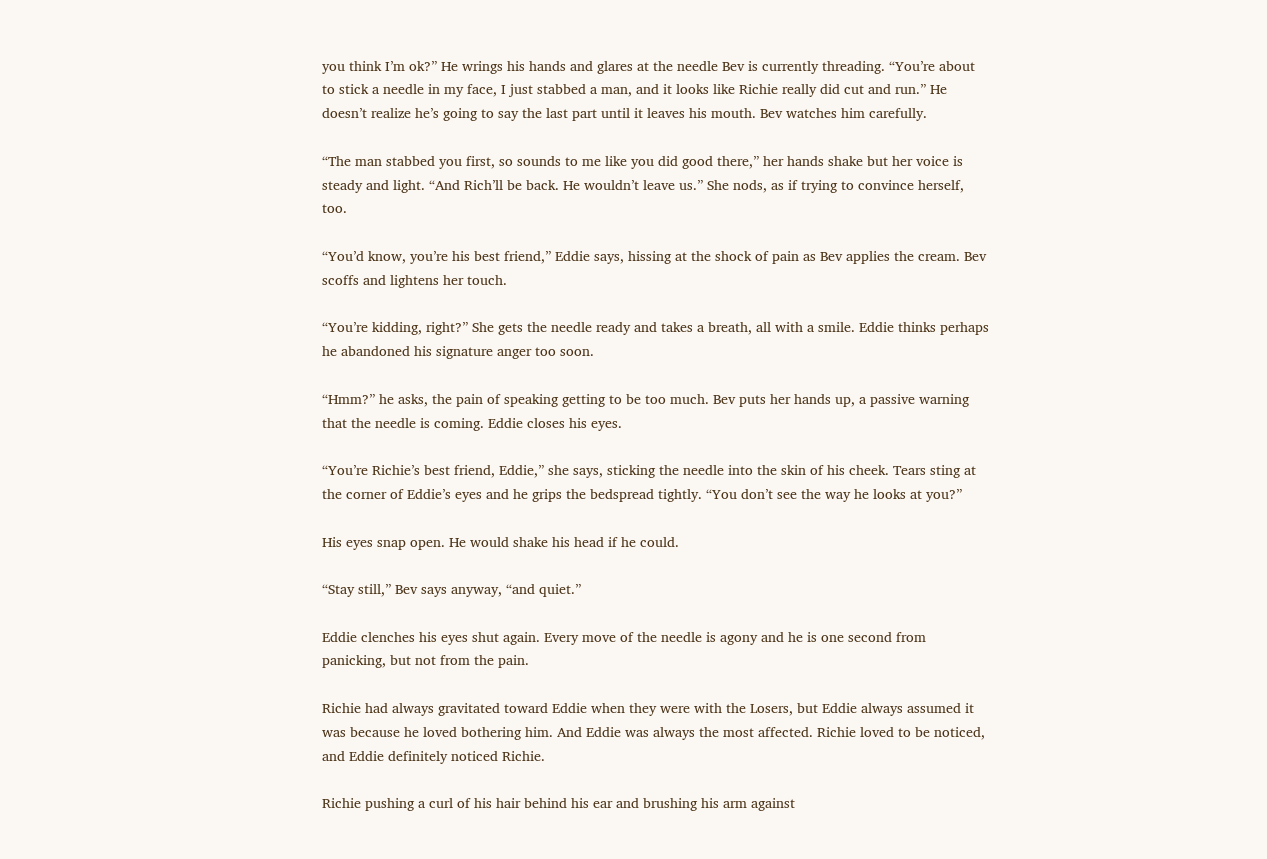you think I’m ok?” He wrings his hands and glares at the needle Bev is currently threading. “You’re about to stick a needle in my face, I just stabbed a man, and it looks like Richie really did cut and run.” He doesn’t realize he’s going to say the last part until it leaves his mouth. Bev watches him carefully.

“The man stabbed you first, so sounds to me like you did good there,” her hands shake but her voice is steady and light. “And Rich’ll be back. He wouldn’t leave us.” She nods, as if trying to convince herself, too.

“You’d know, you’re his best friend,” Eddie says, hissing at the shock of pain as Bev applies the cream. Bev scoffs and lightens her touch.

“You’re kidding, right?” She gets the needle ready and takes a breath, all with a smile. Eddie thinks perhaps he abandoned his signature anger too soon.

“Hmm?” he asks, the pain of speaking getting to be too much. Bev puts her hands up, a passive warning that the needle is coming. Eddie closes his eyes.

“You’re Richie’s best friend, Eddie,” she says, sticking the needle into the skin of his cheek. Tears sting at the corner of Eddie’s eyes and he grips the bedspread tightly. “You don’t see the way he looks at you?”

His eyes snap open. He would shake his head if he could.

“Stay still,” Bev says anyway, “and quiet.”

Eddie clenches his eyes shut again. Every move of the needle is agony and he is one second from panicking, but not from the pain.

Richie had always gravitated toward Eddie when they were with the Losers, but Eddie always assumed it was because he loved bothering him. And Eddie was always the most affected. Richie loved to be noticed, and Eddie definitely noticed Richie.

Richie pushing a curl of his hair behind his ear and brushing his arm against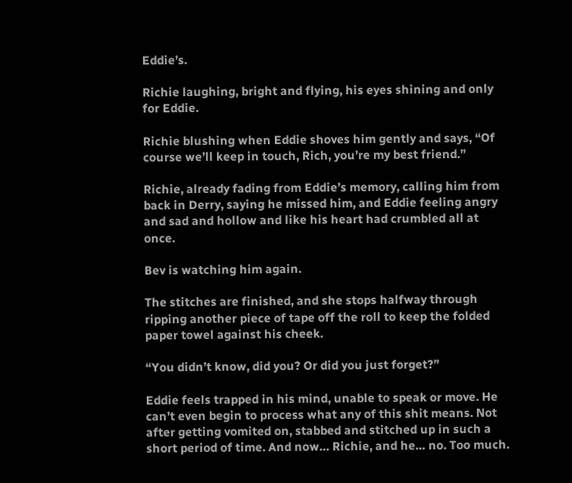Eddie’s.

Richie laughing, bright and flying, his eyes shining and only for Eddie.

Richie blushing when Eddie shoves him gently and says, “Of course we’ll keep in touch, Rich, you’re my best friend.”

Richie, already fading from Eddie’s memory, calling him from back in Derry, saying he missed him, and Eddie feeling angry and sad and hollow and like his heart had crumbled all at once.

Bev is watching him again.

The stitches are finished, and she stops halfway through ripping another piece of tape off the roll to keep the folded paper towel against his cheek.

“You didn’t know, did you? Or did you just forget?”

Eddie feels trapped in his mind, unable to speak or move. He can’t even begin to process what any of this shit means. Not after getting vomited on, stabbed and stitched up in such a short period of time. And now… Richie, and he… no. Too much.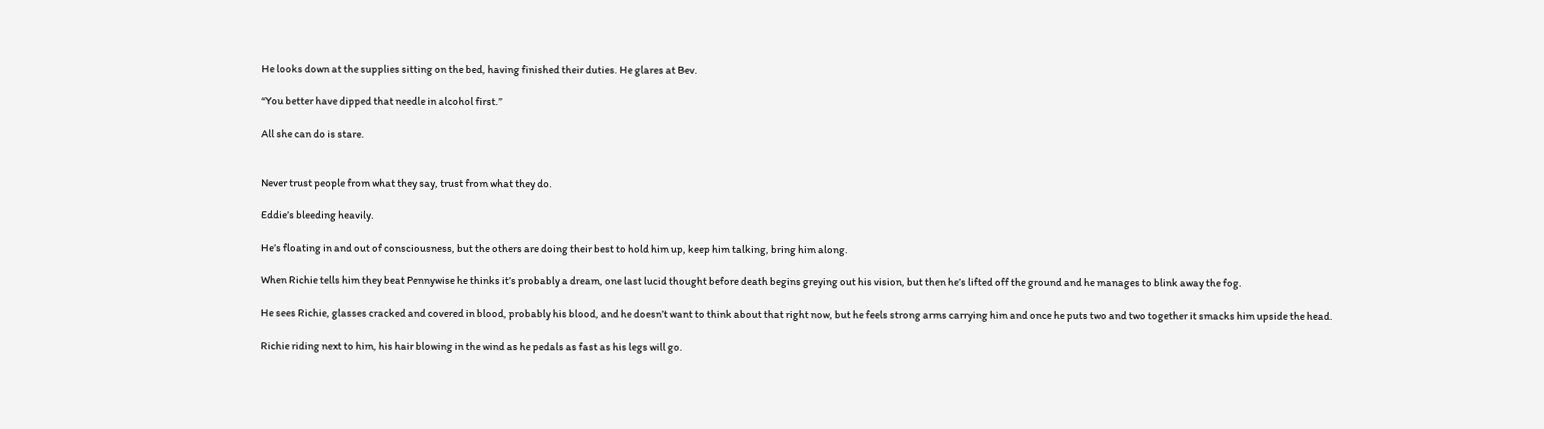He looks down at the supplies sitting on the bed, having finished their duties. He glares at Bev.

“You better have dipped that needle in alcohol first.”

All she can do is stare.


Never trust people from what they say, trust from what they do.

Eddie’s bleeding heavily.

He’s floating in and out of consciousness, but the others are doing their best to hold him up, keep him talking, bring him along.

When Richie tells him they beat Pennywise he thinks it’s probably a dream, one last lucid thought before death begins greying out his vision, but then he’s lifted off the ground and he manages to blink away the fog.

He sees Richie, glasses cracked and covered in blood, probably his blood, and he doesn’t want to think about that right now, but he feels strong arms carrying him and once he puts two and two together it smacks him upside the head.

Richie riding next to him, his hair blowing in the wind as he pedals as fast as his legs will go.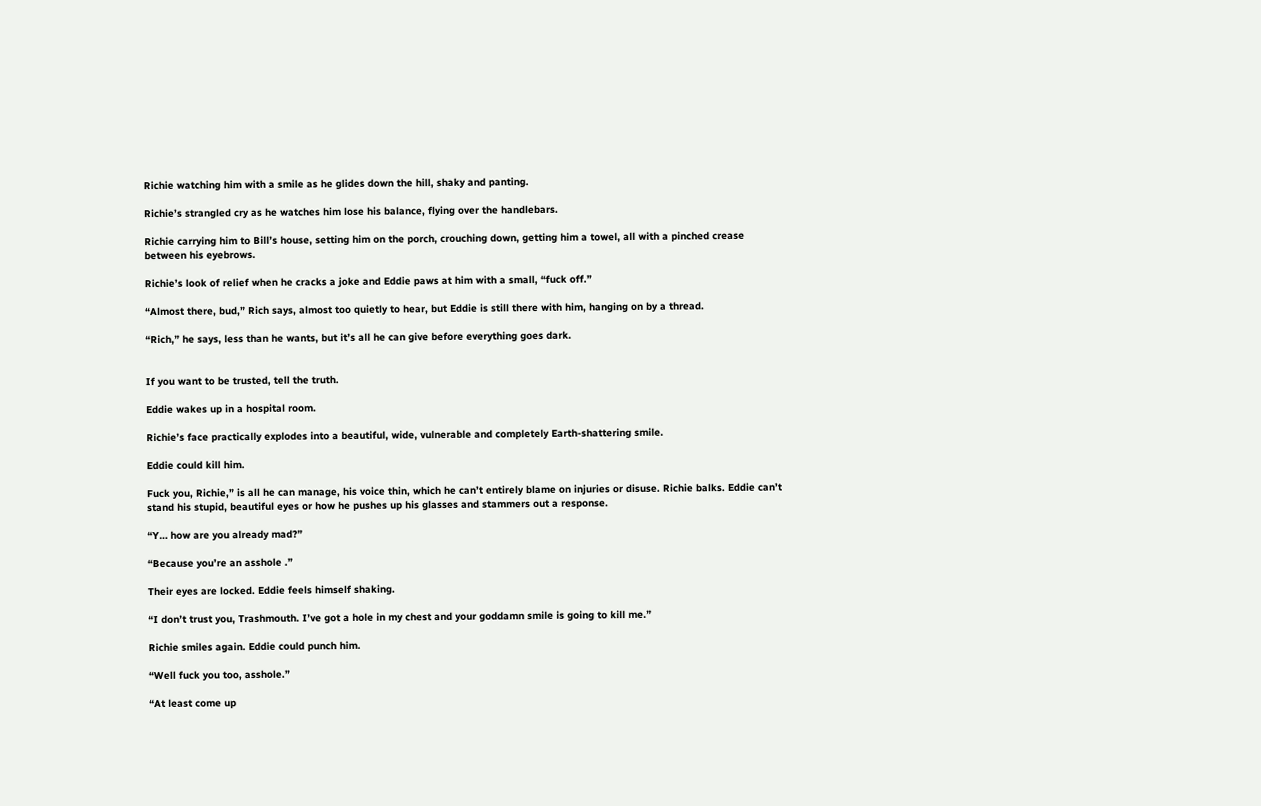Richie watching him with a smile as he glides down the hill, shaky and panting.

Richie’s strangled cry as he watches him lose his balance, flying over the handlebars.

Richie carrying him to Bill’s house, setting him on the porch, crouching down, getting him a towel, all with a pinched crease between his eyebrows.

Richie’s look of relief when he cracks a joke and Eddie paws at him with a small, “fuck off.”

“Almost there, bud,” Rich says, almost too quietly to hear, but Eddie is still there with him, hanging on by a thread.

“Rich,” he says, less than he wants, but it’s all he can give before everything goes dark.


If you want to be trusted, tell the truth.

Eddie wakes up in a hospital room.

Richie’s face practically explodes into a beautiful, wide, vulnerable and completely Earth-shattering smile.

Eddie could kill him.

Fuck you, Richie,” is all he can manage, his voice thin, which he can’t entirely blame on injuries or disuse. Richie balks. Eddie can’t stand his stupid, beautiful eyes or how he pushes up his glasses and stammers out a response.

“Y… how are you already mad?”

“Because you’re an asshole .”

Their eyes are locked. Eddie feels himself shaking.

“I don’t trust you, Trashmouth. I’ve got a hole in my chest and your goddamn smile is going to kill me.”

Richie smiles again. Eddie could punch him.

“Well fuck you too, asshole.”

“At least come up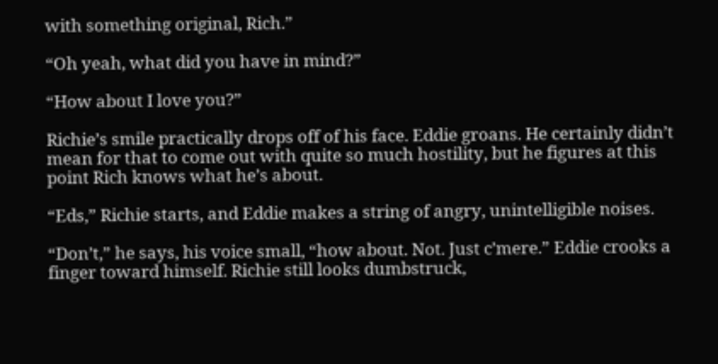with something original, Rich.”

“Oh yeah, what did you have in mind?”

“How about I love you?”

Richie’s smile practically drops off of his face. Eddie groans. He certainly didn’t mean for that to come out with quite so much hostility, but he figures at this point Rich knows what he’s about.

“Eds,” Richie starts, and Eddie makes a string of angry, unintelligible noises.

“Don’t,” he says, his voice small, “how about. Not. Just c’mere.” Eddie crooks a finger toward himself. Richie still looks dumbstruck,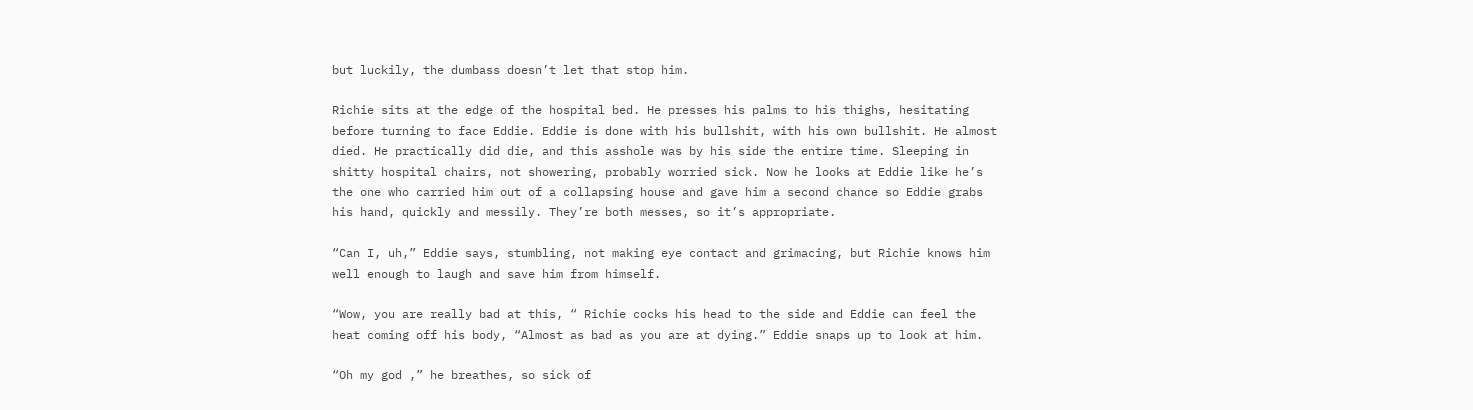but luckily, the dumbass doesn’t let that stop him.

Richie sits at the edge of the hospital bed. He presses his palms to his thighs, hesitating before turning to face Eddie. Eddie is done with his bullshit, with his own bullshit. He almost died. He practically did die, and this asshole was by his side the entire time. Sleeping in shitty hospital chairs, not showering, probably worried sick. Now he looks at Eddie like he’s the one who carried him out of a collapsing house and gave him a second chance so Eddie grabs his hand, quickly and messily. They’re both messes, so it’s appropriate.

“Can I, uh,” Eddie says, stumbling, not making eye contact and grimacing, but Richie knows him well enough to laugh and save him from himself.

“Wow, you are really bad at this, “ Richie cocks his head to the side and Eddie can feel the heat coming off his body, “Almost as bad as you are at dying.” Eddie snaps up to look at him.

“Oh my god ,” he breathes, so sick of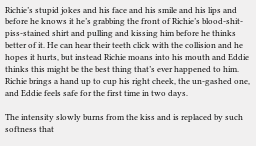Richie’s stupid jokes and his face and his smile and his lips and before he knows it he’s grabbing the front of Richie’s blood-shit-piss-stained shirt and pulling and kissing him before he thinks better of it. He can hear their teeth click with the collision and he hopes it hurts, but instead Richie moans into his mouth and Eddie thinks this might be the best thing that’s ever happened to him. Richie brings a hand up to cup his right cheek, the un-gashed one, and Eddie feels safe for the first time in two days.

The intensity slowly burns from the kiss and is replaced by such softness that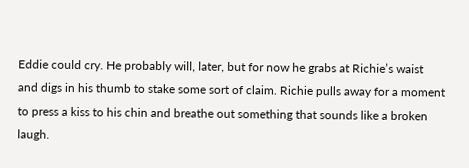Eddie could cry. He probably will, later, but for now he grabs at Richie’s waist and digs in his thumb to stake some sort of claim. Richie pulls away for a moment to press a kiss to his chin and breathe out something that sounds like a broken laugh.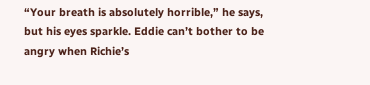“Your breath is absolutely horrible,” he says, but his eyes sparkle. Eddie can’t bother to be angry when Richie’s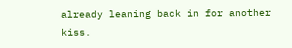already leaning back in for another kiss.